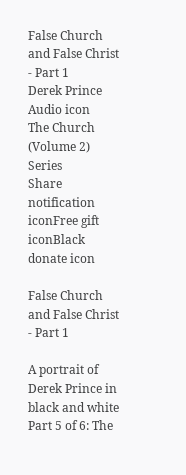False Church and False Christ - Part 1
Derek Prince
Audio icon
The Church (Volume 2) Series
Share notification iconFree gift iconBlack donate icon

False Church and False Christ - Part 1

A portrait of Derek Prince in black and white
Part 5 of 6: The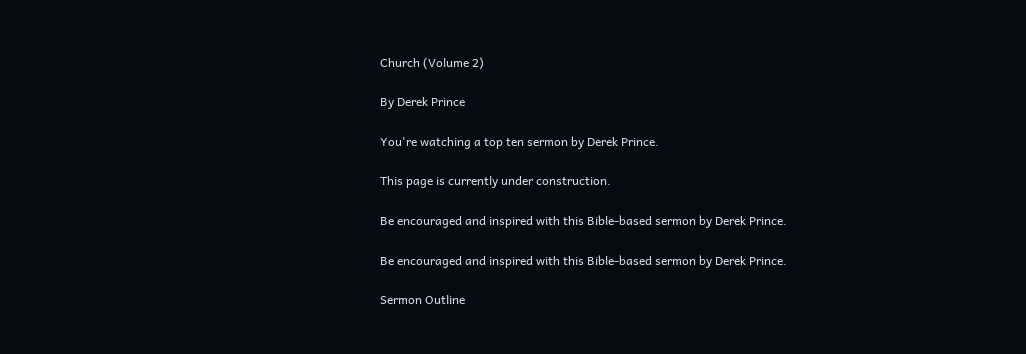Church (Volume 2)

By Derek Prince

You're watching a top ten sermon by Derek Prince.

This page is currently under construction.

Be encouraged and inspired with this Bible-based sermon by Derek Prince.

Be encouraged and inspired with this Bible-based sermon by Derek Prince.

Sermon Outline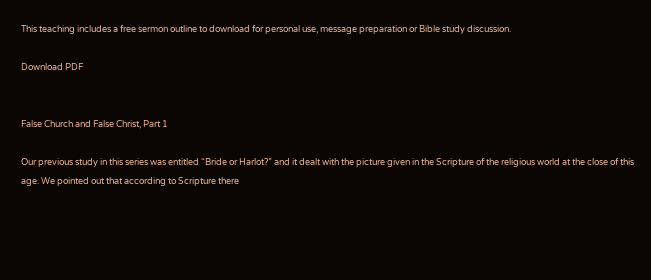This teaching includes a free sermon outline to download for personal use, message preparation or Bible study discussion.

Download PDF


False Church and False Christ, Part 1

Our previous study in this series was entitled “Bride or Harlot?” and it dealt with the picture given in the Scripture of the religious world at the close of this age. We pointed out that according to Scripture there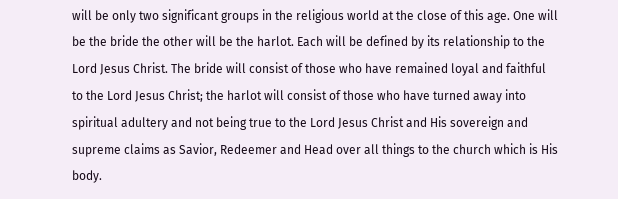will be only two significant groups in the religious world at the close of this age. One will be the bride the other will be the harlot. Each will be defined by its relationship to the Lord Jesus Christ. The bride will consist of those who have remained loyal and faithful to the Lord Jesus Christ; the harlot will consist of those who have turned away into spiritual adultery and not being true to the Lord Jesus Christ and His sovereign and supreme claims as Savior, Redeemer and Head over all things to the church which is His body.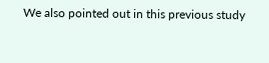We also pointed out in this previous study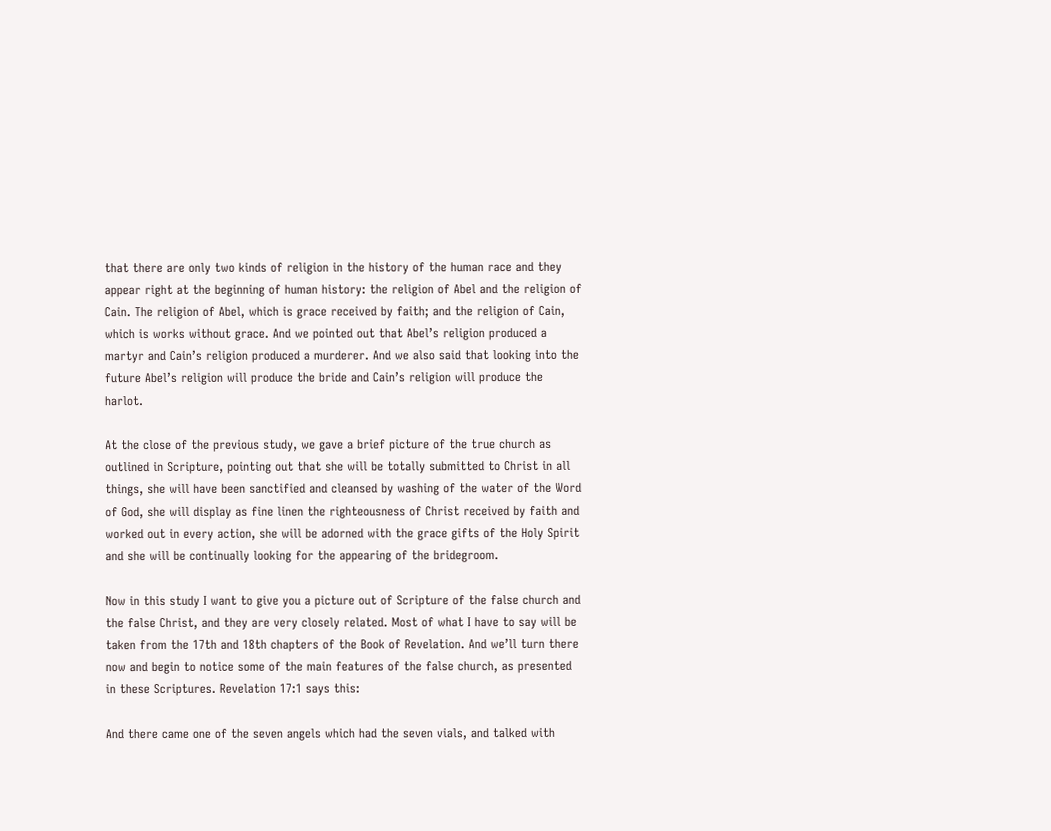that there are only two kinds of religion in the history of the human race and they appear right at the beginning of human history: the religion of Abel and the religion of Cain. The religion of Abel, which is grace received by faith; and the religion of Cain, which is works without grace. And we pointed out that Abel’s religion produced a martyr and Cain’s religion produced a murderer. And we also said that looking into the future Abel’s religion will produce the bride and Cain’s religion will produce the harlot.

At the close of the previous study, we gave a brief picture of the true church as outlined in Scripture, pointing out that she will be totally submitted to Christ in all things, she will have been sanctified and cleansed by washing of the water of the Word of God, she will display as fine linen the righteousness of Christ received by faith and worked out in every action, she will be adorned with the grace gifts of the Holy Spirit and she will be continually looking for the appearing of the bridegroom.

Now in this study I want to give you a picture out of Scripture of the false church and the false Christ, and they are very closely related. Most of what I have to say will be taken from the 17th and 18th chapters of the Book of Revelation. And we’ll turn there now and begin to notice some of the main features of the false church, as presented in these Scriptures. Revelation 17:1 says this:

And there came one of the seven angels which had the seven vials, and talked with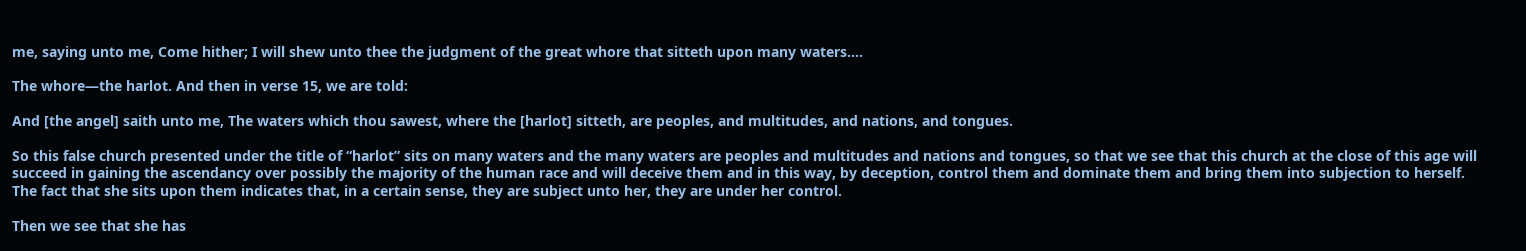me, saying unto me, Come hither; I will shew unto thee the judgment of the great whore that sitteth upon many waters....

The whore—the harlot. And then in verse 15, we are told:

And [the angel] saith unto me, The waters which thou sawest, where the [harlot] sitteth, are peoples, and multitudes, and nations, and tongues.

So this false church presented under the title of “harlot” sits on many waters and the many waters are peoples and multitudes and nations and tongues, so that we see that this church at the close of this age will succeed in gaining the ascendancy over possibly the majority of the human race and will deceive them and in this way, by deception, control them and dominate them and bring them into subjection to herself. The fact that she sits upon them indicates that, in a certain sense, they are subject unto her, they are under her control.

Then we see that she has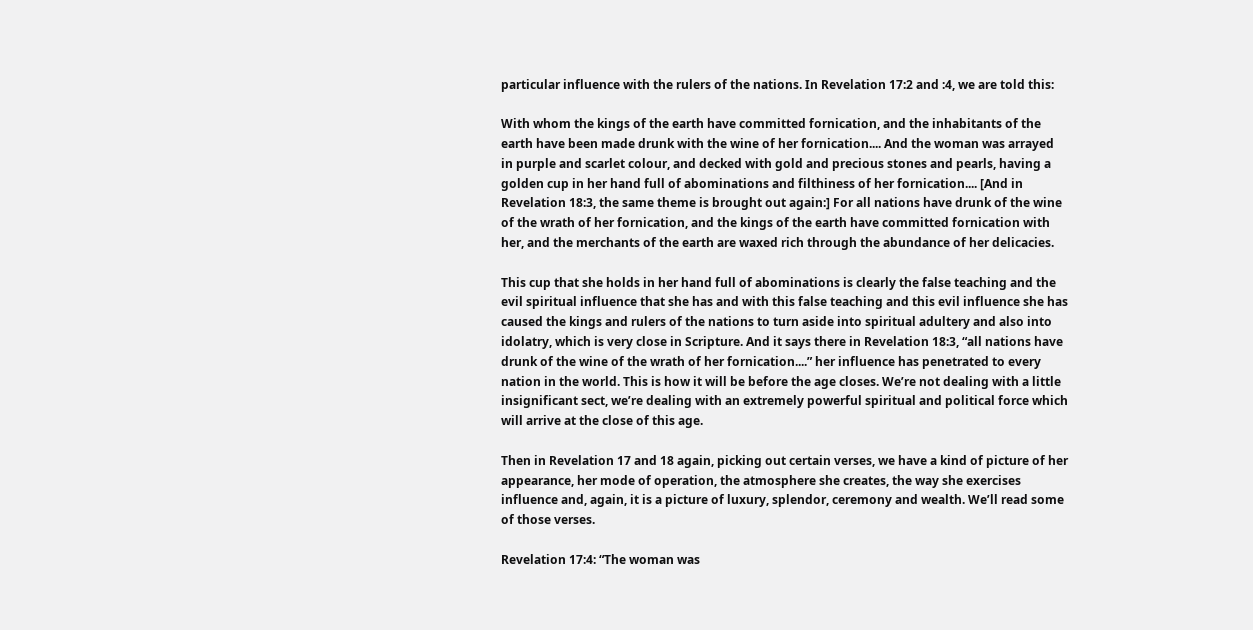particular influence with the rulers of the nations. In Revelation 17:2 and :4, we are told this:

With whom the kings of the earth have committed fornication, and the inhabitants of the earth have been made drunk with the wine of her fornication.... And the woman was arrayed in purple and scarlet colour, and decked with gold and precious stones and pearls, having a golden cup in her hand full of abominations and filthiness of her fornication.... [And in Revelation 18:3, the same theme is brought out again:] For all nations have drunk of the wine of the wrath of her fornication, and the kings of the earth have committed fornication with her, and the merchants of the earth are waxed rich through the abundance of her delicacies.

This cup that she holds in her hand full of abominations is clearly the false teaching and the evil spiritual influence that she has and with this false teaching and this evil influence she has caused the kings and rulers of the nations to turn aside into spiritual adultery and also into idolatry, which is very close in Scripture. And it says there in Revelation 18:3, “all nations have drunk of the wine of the wrath of her fornication....” her influence has penetrated to every nation in the world. This is how it will be before the age closes. We’re not dealing with a little insignificant sect, we’re dealing with an extremely powerful spiritual and political force which will arrive at the close of this age.

Then in Revelation 17 and 18 again, picking out certain verses, we have a kind of picture of her appearance, her mode of operation, the atmosphere she creates, the way she exercises influence and, again, it is a picture of luxury, splendor, ceremony and wealth. We’ll read some of those verses.

Revelation 17:4: “The woman was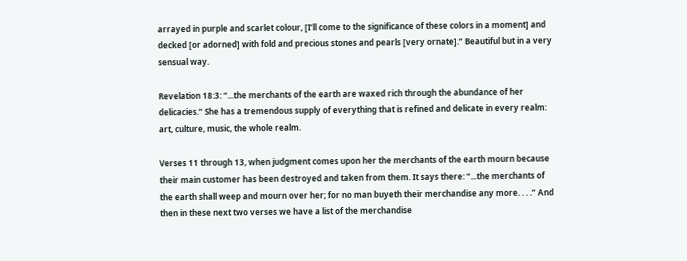arrayed in purple and scarlet colour, [I’ll come to the significance of these colors in a moment] and decked [or adorned] with fold and precious stones and pearls [very ornate].” Beautiful but in a very sensual way.

Revelation 18:3: “...the merchants of the earth are waxed rich through the abundance of her delicacies.” She has a tremendous supply of everything that is refined and delicate in every realm: art, culture, music, the whole realm.

Verses 11 through 13, when judgment comes upon her the merchants of the earth mourn because their main customer has been destroyed and taken from them. It says there: “...the merchants of the earth shall weep and mourn over her; for no man buyeth their merchandise any more. . . .” And then in these next two verses we have a list of the merchandise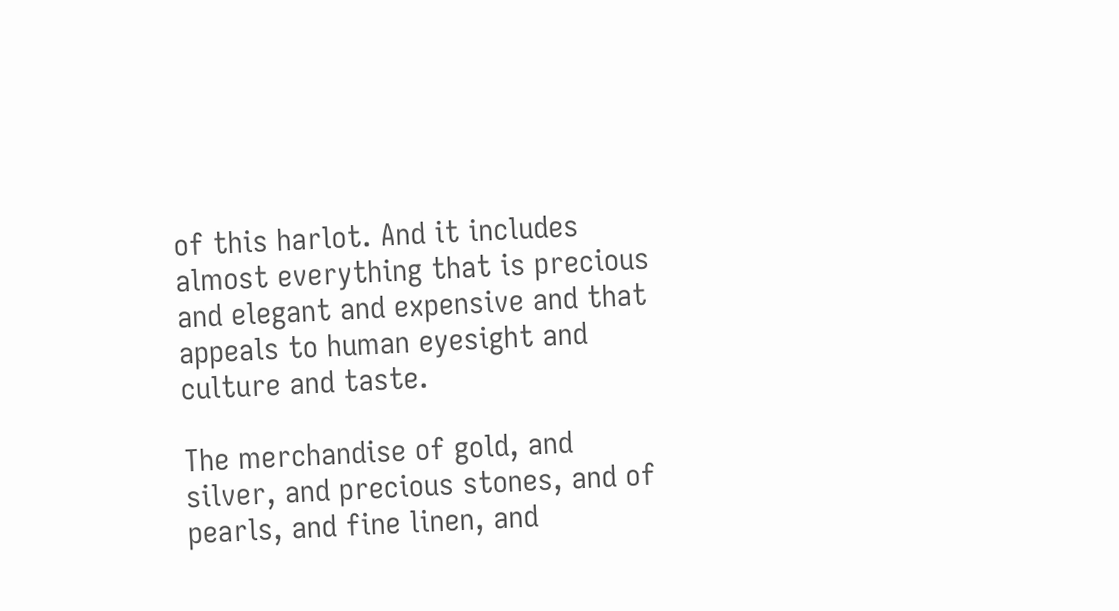of this harlot. And it includes almost everything that is precious and elegant and expensive and that appeals to human eyesight and culture and taste.

The merchandise of gold, and silver, and precious stones, and of pearls, and fine linen, and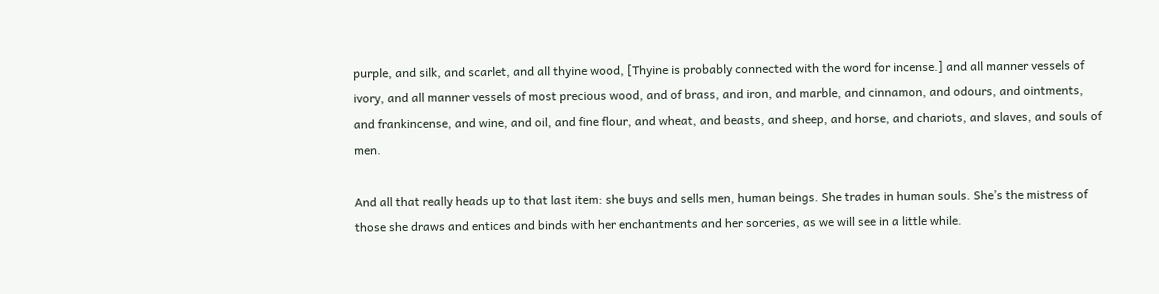purple, and silk, and scarlet, and all thyine wood, [Thyine is probably connected with the word for incense.] and all manner vessels of ivory, and all manner vessels of most precious wood, and of brass, and iron, and marble, and cinnamon, and odours, and ointments, and frankincense, and wine, and oil, and fine flour, and wheat, and beasts, and sheep, and horse, and chariots, and slaves, and souls of men.

And all that really heads up to that last item: she buys and sells men, human beings. She trades in human souls. She’s the mistress of those she draws and entices and binds with her enchantments and her sorceries, as we will see in a little while.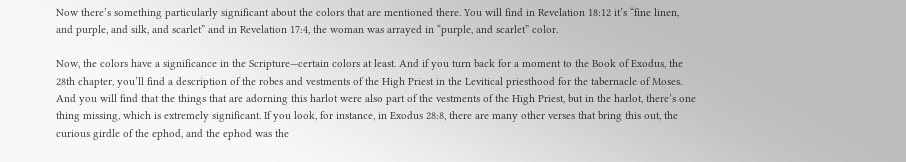Now there’s something particularly significant about the colors that are mentioned there. You will find in Revelation 18:12 it’s “fine linen, and purple, and silk, and scarlet” and in Revelation 17:4, the woman was arrayed in “purple, and scarlet” color.

Now, the colors have a significance in the Scripture—certain colors at least. And if you turn back for a moment to the Book of Exodus, the 28th chapter, you’ll find a description of the robes and vestments of the High Priest in the Levitical priesthood for the tabernacle of Moses. And you will find that the things that are adorning this harlot were also part of the vestments of the High Priest, but in the harlot, there’s one thing missing, which is extremely significant. If you look, for instance, in Exodus 28:8, there are many other verses that bring this out, the curious girdle of the ephod, and the ephod was the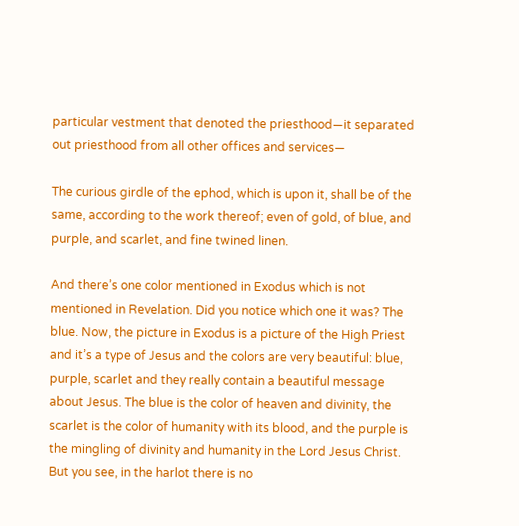particular vestment that denoted the priesthood—it separated out priesthood from all other offices and services—

The curious girdle of the ephod, which is upon it, shall be of the same, according to the work thereof; even of gold, of blue, and purple, and scarlet, and fine twined linen.

And there’s one color mentioned in Exodus which is not mentioned in Revelation. Did you notice which one it was? The blue. Now, the picture in Exodus is a picture of the High Priest and it’s a type of Jesus and the colors are very beautiful: blue, purple, scarlet and they really contain a beautiful message about Jesus. The blue is the color of heaven and divinity, the scarlet is the color of humanity with its blood, and the purple is the mingling of divinity and humanity in the Lord Jesus Christ. But you see, in the harlot there is no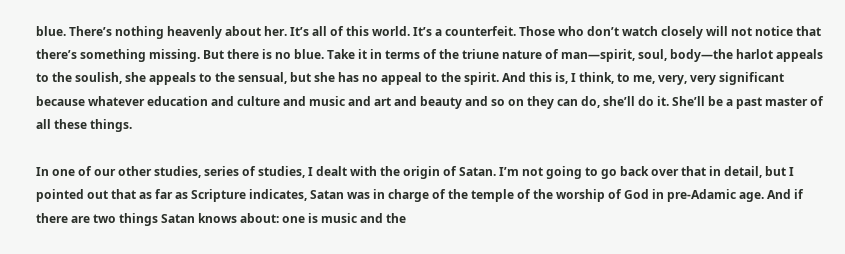blue. There’s nothing heavenly about her. It’s all of this world. It’s a counterfeit. Those who don’t watch closely will not notice that there’s something missing. But there is no blue. Take it in terms of the triune nature of man—spirit, soul, body—the harlot appeals to the soulish, she appeals to the sensual, but she has no appeal to the spirit. And this is, I think, to me, very, very significant because whatever education and culture and music and art and beauty and so on they can do, she’ll do it. She’ll be a past master of all these things.

In one of our other studies, series of studies, I dealt with the origin of Satan. I’m not going to go back over that in detail, but I pointed out that as far as Scripture indicates, Satan was in charge of the temple of the worship of God in pre-Adamic age. And if there are two things Satan knows about: one is music and the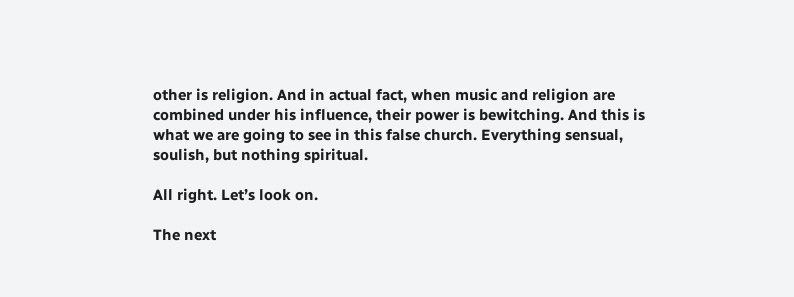other is religion. And in actual fact, when music and religion are combined under his influence, their power is bewitching. And this is what we are going to see in this false church. Everything sensual, soulish, but nothing spiritual.

All right. Let’s look on.

The next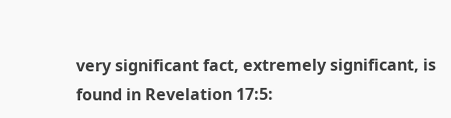very significant fact, extremely significant, is found in Revelation 17:5: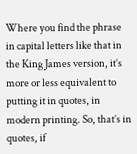Where you find the phrase in capital letters like that in the King James version, it’s more or less equivalent to putting it in quotes, in modern printing. So, that’s in quotes, if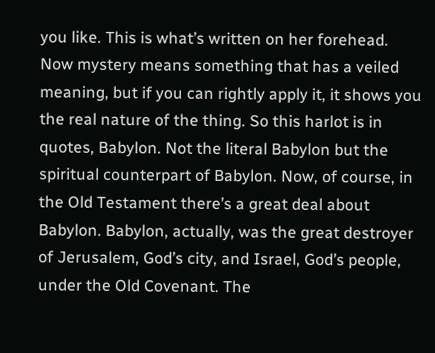you like. This is what’s written on her forehead. Now mystery means something that has a veiled meaning, but if you can rightly apply it, it shows you the real nature of the thing. So this harlot is in quotes, Babylon. Not the literal Babylon but the spiritual counterpart of Babylon. Now, of course, in the Old Testament there’s a great deal about Babylon. Babylon, actually, was the great destroyer of Jerusalem, God’s city, and Israel, God’s people, under the Old Covenant. The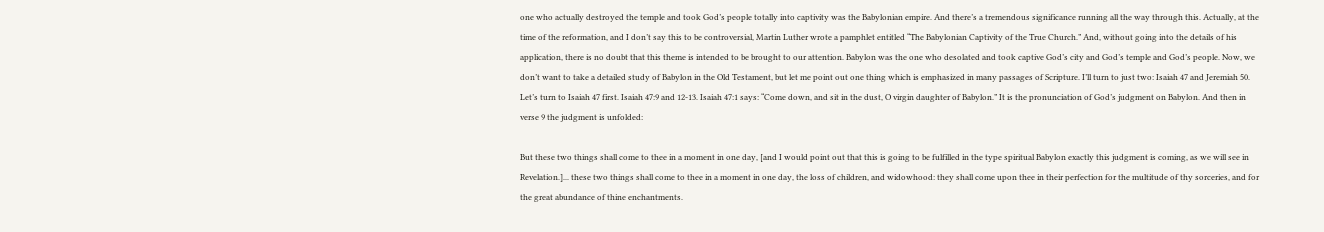one who actually destroyed the temple and took God’s people totally into captivity was the Babylonian empire. And there’s a tremendous significance running all the way through this. Actually, at the time of the reformation, and I don’t say this to be controversial, Martin Luther wrote a pamphlet entitled “The Babylonian Captivity of the True Church.” And, without going into the details of his application, there is no doubt that this theme is intended to be brought to our attention. Babylon was the one who desolated and took captive God’s city and God’s temple and God’s people. Now, we don’t want to take a detailed study of Babylon in the Old Testament, but let me point out one thing which is emphasized in many passages of Scripture. I’ll turn to just two: Isaiah 47 and Jeremiah 50. Let’s turn to Isaiah 47 first. Isaiah 47:9 and 12-13. Isaiah 47:1 says: “Come down, and sit in the dust, O virgin daughter of Babylon.” It is the pronunciation of God’s judgment on Babylon. And then in verse 9 the judgment is unfolded:

But these two things shall come to thee in a moment in one day, [and I would point out that this is going to be fulfilled in the type spiritual Babylon exactly this judgment is coming, as we will see in Revelation.]... these two things shall come to thee in a moment in one day, the loss of children, and widowhood: they shall come upon thee in their perfection for the multitude of thy sorceries, and for the great abundance of thine enchantments.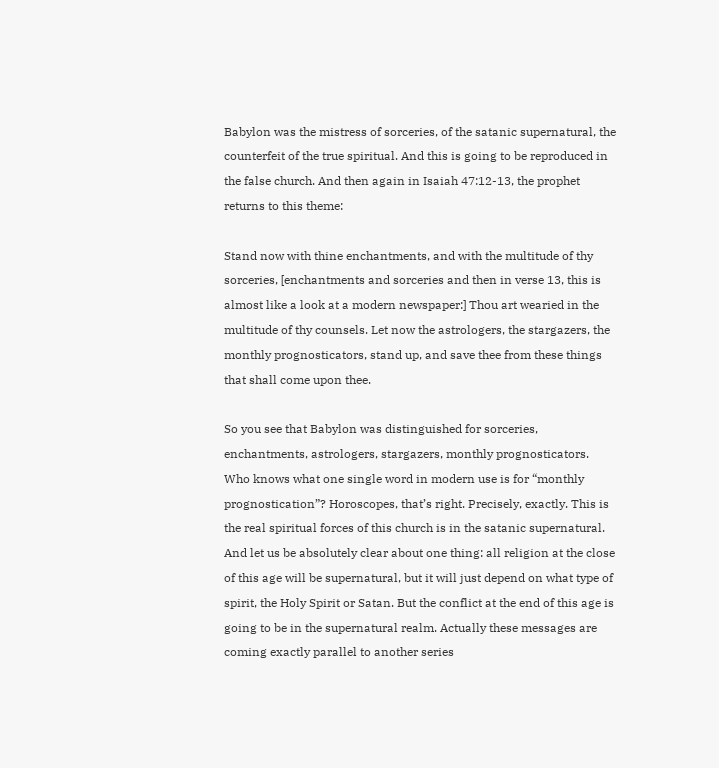Babylon was the mistress of sorceries, of the satanic supernatural, the counterfeit of the true spiritual. And this is going to be reproduced in the false church. And then again in Isaiah 47:12-13, the prophet returns to this theme:

Stand now with thine enchantments, and with the multitude of thy sorceries, [enchantments and sorceries and then in verse 13, this is almost like a look at a modern newspaper:] Thou art wearied in the multitude of thy counsels. Let now the astrologers, the stargazers, the monthly prognosticators, stand up, and save thee from these things that shall come upon thee.

So you see that Babylon was distinguished for sorceries, enchantments, astrologers, stargazers, monthly prognosticators. Who knows what one single word in modern use is for “monthly prognostication”? Horoscopes, that’s right. Precisely, exactly. This is the real spiritual forces of this church is in the satanic supernatural. And let us be absolutely clear about one thing: all religion at the close of this age will be supernatural, but it will just depend on what type of spirit, the Holy Spirit or Satan. But the conflict at the end of this age is going to be in the supernatural realm. Actually these messages are coming exactly parallel to another series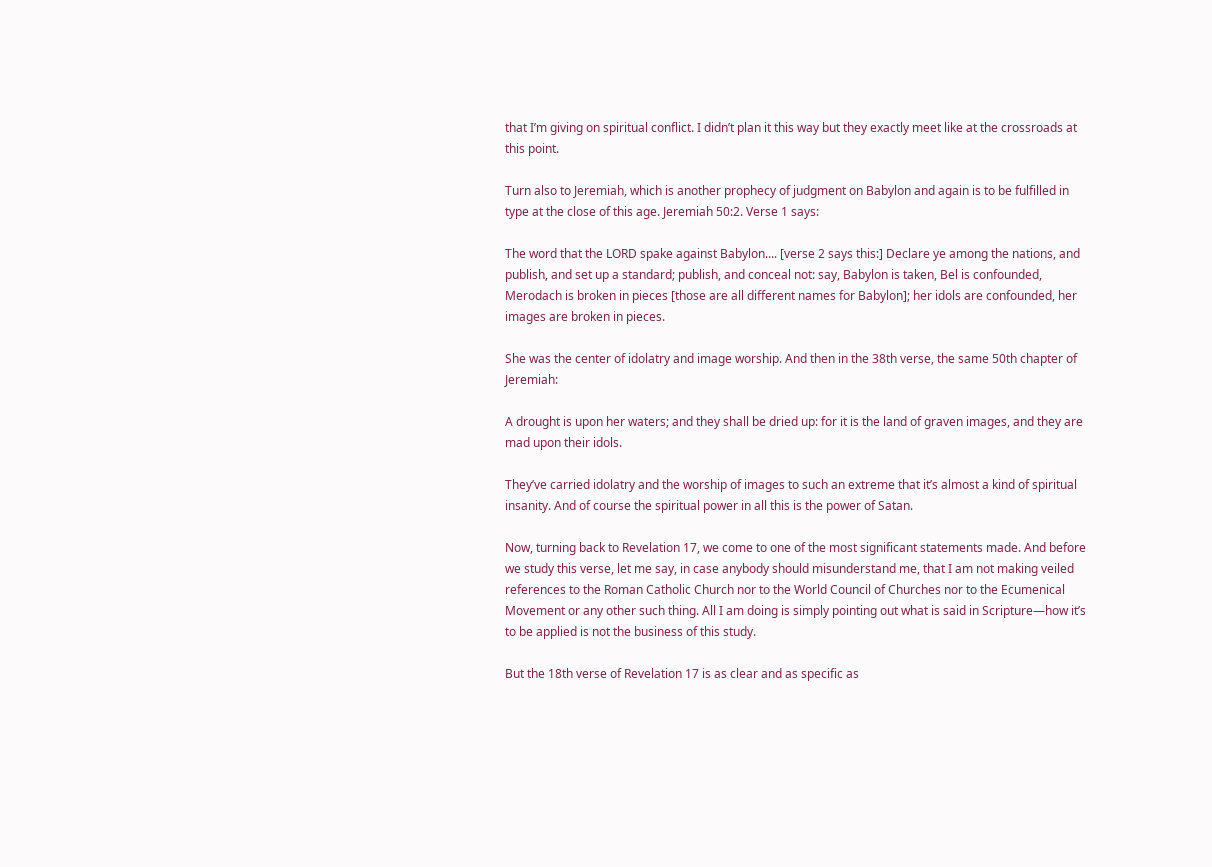that I’m giving on spiritual conflict. I didn’t plan it this way but they exactly meet like at the crossroads at this point.

Turn also to Jeremiah, which is another prophecy of judgment on Babylon and again is to be fulfilled in type at the close of this age. Jeremiah 50:2. Verse 1 says:

The word that the LORD spake against Babylon.... [verse 2 says this:] Declare ye among the nations, and publish, and set up a standard; publish, and conceal not: say, Babylon is taken, Bel is confounded, Merodach is broken in pieces [those are all different names for Babylon]; her idols are confounded, her images are broken in pieces.

She was the center of idolatry and image worship. And then in the 38th verse, the same 50th chapter of Jeremiah:

A drought is upon her waters; and they shall be dried up: for it is the land of graven images, and they are mad upon their idols.

They’ve carried idolatry and the worship of images to such an extreme that it’s almost a kind of spiritual insanity. And of course the spiritual power in all this is the power of Satan.

Now, turning back to Revelation 17, we come to one of the most significant statements made. And before we study this verse, let me say, in case anybody should misunderstand me, that I am not making veiled references to the Roman Catholic Church nor to the World Council of Churches nor to the Ecumenical Movement or any other such thing. All I am doing is simply pointing out what is said in Scripture—how it’s to be applied is not the business of this study.

But the 18th verse of Revelation 17 is as clear and as specific as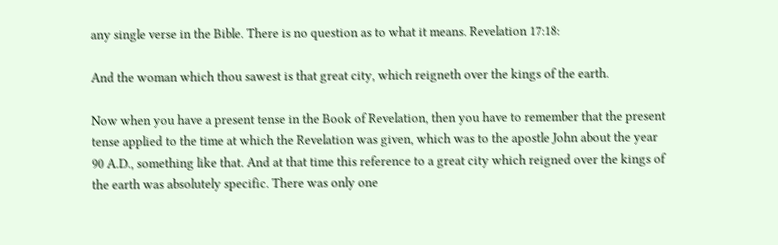any single verse in the Bible. There is no question as to what it means. Revelation 17:18:

And the woman which thou sawest is that great city, which reigneth over the kings of the earth.

Now when you have a present tense in the Book of Revelation, then you have to remember that the present tense applied to the time at which the Revelation was given, which was to the apostle John about the year 90 A.D., something like that. And at that time this reference to a great city which reigned over the kings of the earth was absolutely specific. There was only one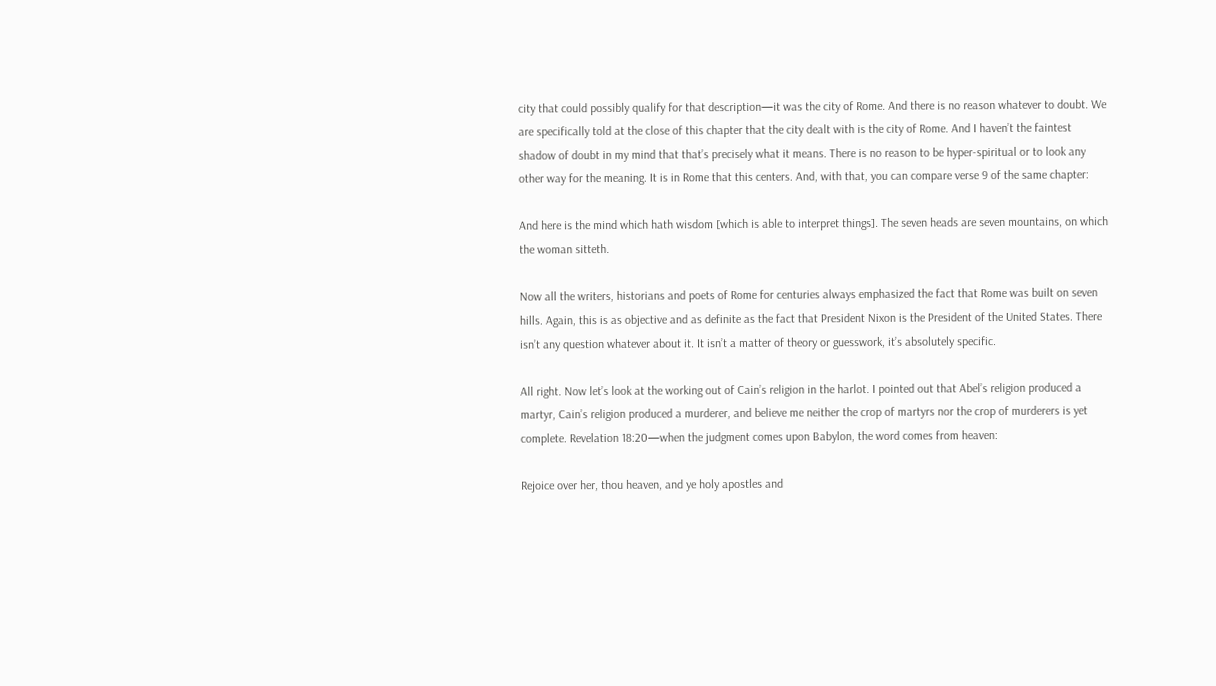city that could possibly qualify for that description—it was the city of Rome. And there is no reason whatever to doubt. We are specifically told at the close of this chapter that the city dealt with is the city of Rome. And I haven’t the faintest shadow of doubt in my mind that that’s precisely what it means. There is no reason to be hyper-spiritual or to look any other way for the meaning. It is in Rome that this centers. And, with that, you can compare verse 9 of the same chapter:

And here is the mind which hath wisdom [which is able to interpret things]. The seven heads are seven mountains, on which the woman sitteth.

Now all the writers, historians and poets of Rome for centuries always emphasized the fact that Rome was built on seven hills. Again, this is as objective and as definite as the fact that President Nixon is the President of the United States. There isn’t any question whatever about it. It isn’t a matter of theory or guesswork, it’s absolutely specific.

All right. Now let’s look at the working out of Cain’s religion in the harlot. I pointed out that Abel’s religion produced a martyr, Cain’s religion produced a murderer, and believe me neither the crop of martyrs nor the crop of murderers is yet complete. Revelation 18:20—when the judgment comes upon Babylon, the word comes from heaven:

Rejoice over her, thou heaven, and ye holy apostles and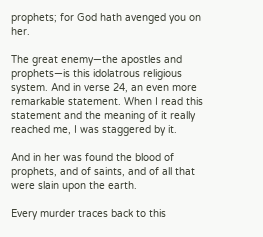prophets; for God hath avenged you on her.

The great enemy—the apostles and prophets—is this idolatrous religious system. And in verse 24, an even more remarkable statement. When I read this statement and the meaning of it really reached me, I was staggered by it.

And in her was found the blood of prophets, and of saints, and of all that were slain upon the earth.

Every murder traces back to this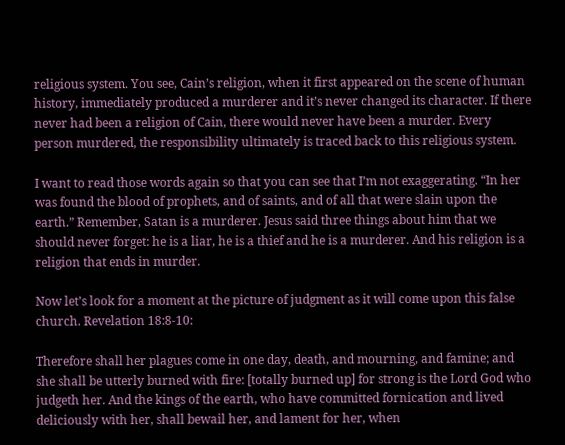religious system. You see, Cain’s religion, when it first appeared on the scene of human history, immediately produced a murderer and it’s never changed its character. If there never had been a religion of Cain, there would never have been a murder. Every person murdered, the responsibility ultimately is traced back to this religious system.

I want to read those words again so that you can see that I’m not exaggerating. “In her was found the blood of prophets, and of saints, and of all that were slain upon the earth.” Remember, Satan is a murderer. Jesus said three things about him that we should never forget: he is a liar, he is a thief and he is a murderer. And his religion is a religion that ends in murder.

Now let’s look for a moment at the picture of judgment as it will come upon this false church. Revelation 18:8-10:

Therefore shall her plagues come in one day, death, and mourning, and famine; and she shall be utterly burned with fire: [totally burned up] for strong is the Lord God who judgeth her. And the kings of the earth, who have committed fornication and lived deliciously with her, shall bewail her, and lament for her, when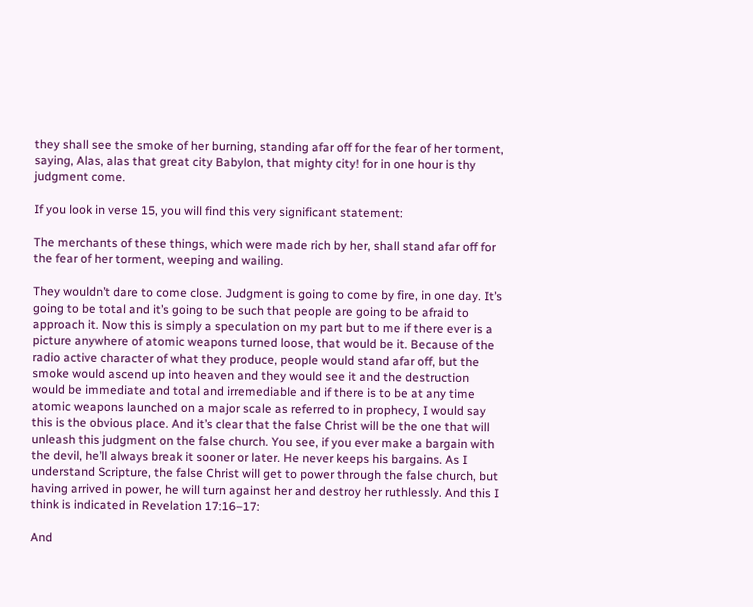they shall see the smoke of her burning, standing afar off for the fear of her torment, saying, Alas, alas that great city Babylon, that mighty city! for in one hour is thy judgment come.

If you look in verse 15, you will find this very significant statement:

The merchants of these things, which were made rich by her, shall stand afar off for the fear of her torment, weeping and wailing.

They wouldn’t dare to come close. Judgment is going to come by fire, in one day. It’s going to be total and it’s going to be such that people are going to be afraid to approach it. Now this is simply a speculation on my part but to me if there ever is a picture anywhere of atomic weapons turned loose, that would be it. Because of the radio active character of what they produce, people would stand afar off, but the smoke would ascend up into heaven and they would see it and the destruction would be immediate and total and irremediable and if there is to be at any time atomic weapons launched on a major scale as referred to in prophecy, I would say this is the obvious place. And it’s clear that the false Christ will be the one that will unleash this judgment on the false church. You see, if you ever make a bargain with the devil, he’ll always break it sooner or later. He never keeps his bargains. As I understand Scripture, the false Christ will get to power through the false church, but having arrived in power, he will turn against her and destroy her ruthlessly. And this I think is indicated in Revelation 17:16–17:

And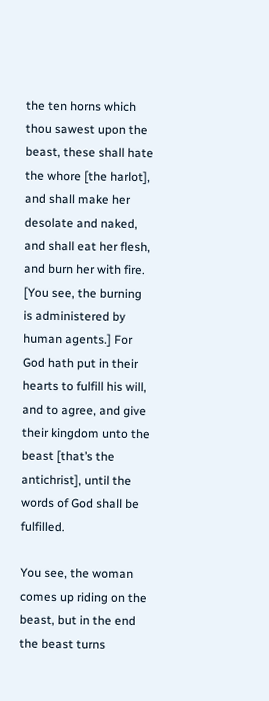the ten horns which thou sawest upon the beast, these shall hate the whore [the harlot], and shall make her desolate and naked, and shall eat her flesh, and burn her with fire. [You see, the burning is administered by human agents.] For God hath put in their hearts to fulfill his will, and to agree, and give their kingdom unto the beast [that’s the antichrist], until the words of God shall be fulfilled.

You see, the woman comes up riding on the beast, but in the end the beast turns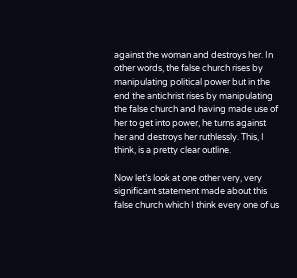against the woman and destroys her. In other words, the false church rises by manipulating political power but in the end the antichrist rises by manipulating the false church and having made use of her to get into power, he turns against her and destroys her ruthlessly. This, I think, is a pretty clear outline.

Now let’s look at one other very, very significant statement made about this false church which I think every one of us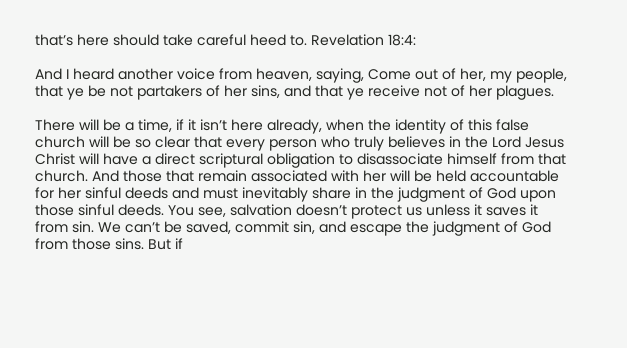that’s here should take careful heed to. Revelation 18:4:

And I heard another voice from heaven, saying, Come out of her, my people, that ye be not partakers of her sins, and that ye receive not of her plagues.

There will be a time, if it isn’t here already, when the identity of this false church will be so clear that every person who truly believes in the Lord Jesus Christ will have a direct scriptural obligation to disassociate himself from that church. And those that remain associated with her will be held accountable for her sinful deeds and must inevitably share in the judgment of God upon those sinful deeds. You see, salvation doesn’t protect us unless it saves it from sin. We can’t be saved, commit sin, and escape the judgment of God from those sins. But if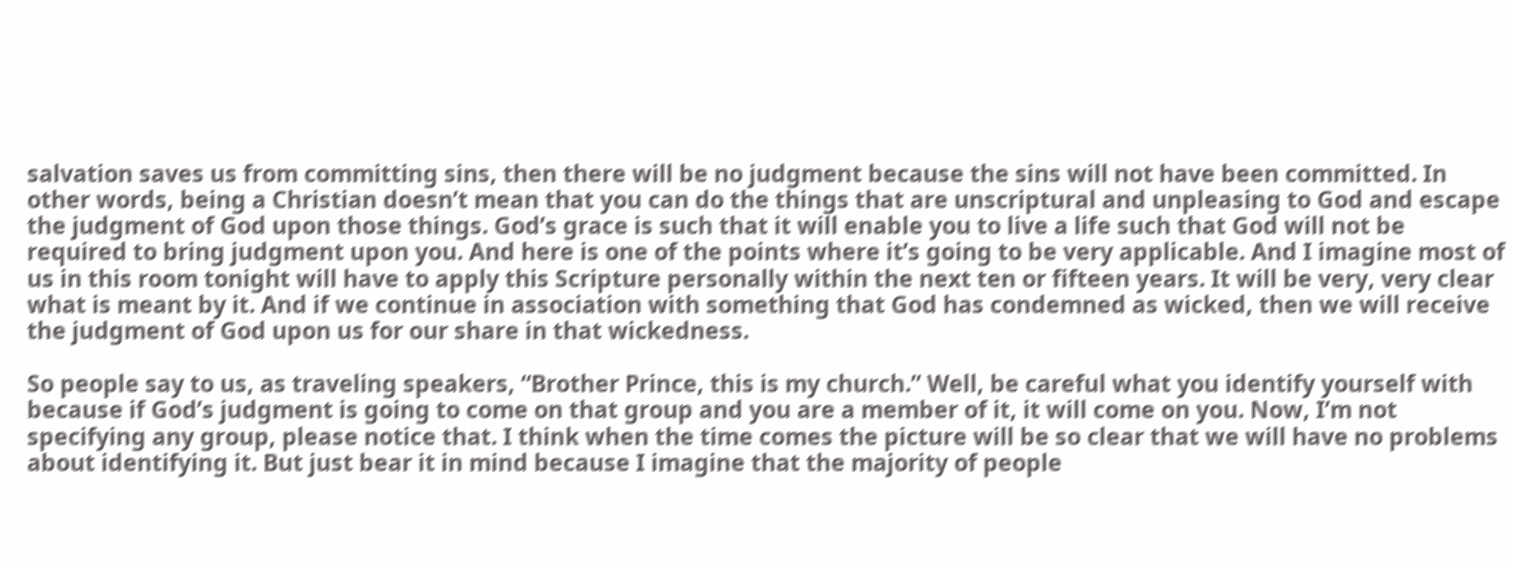salvation saves us from committing sins, then there will be no judgment because the sins will not have been committed. In other words, being a Christian doesn’t mean that you can do the things that are unscriptural and unpleasing to God and escape the judgment of God upon those things. God’s grace is such that it will enable you to live a life such that God will not be required to bring judgment upon you. And here is one of the points where it’s going to be very applicable. And I imagine most of us in this room tonight will have to apply this Scripture personally within the next ten or fifteen years. It will be very, very clear what is meant by it. And if we continue in association with something that God has condemned as wicked, then we will receive the judgment of God upon us for our share in that wickedness.

So people say to us, as traveling speakers, “Brother Prince, this is my church.” Well, be careful what you identify yourself with because if God’s judgment is going to come on that group and you are a member of it, it will come on you. Now, I’m not specifying any group, please notice that. I think when the time comes the picture will be so clear that we will have no problems about identifying it. But just bear it in mind because I imagine that the majority of people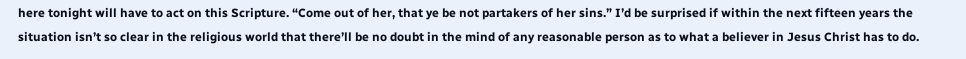here tonight will have to act on this Scripture. “Come out of her, that ye be not partakers of her sins.” I’d be surprised if within the next fifteen years the situation isn’t so clear in the religious world that there’ll be no doubt in the mind of any reasonable person as to what a believer in Jesus Christ has to do.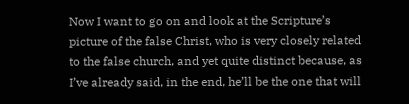Now I want to go on and look at the Scripture’s picture of the false Christ, who is very closely related to the false church, and yet quite distinct because, as I’ve already said, in the end, he’ll be the one that will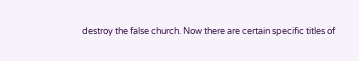destroy the false church. Now there are certain specific titles of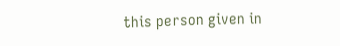this person given in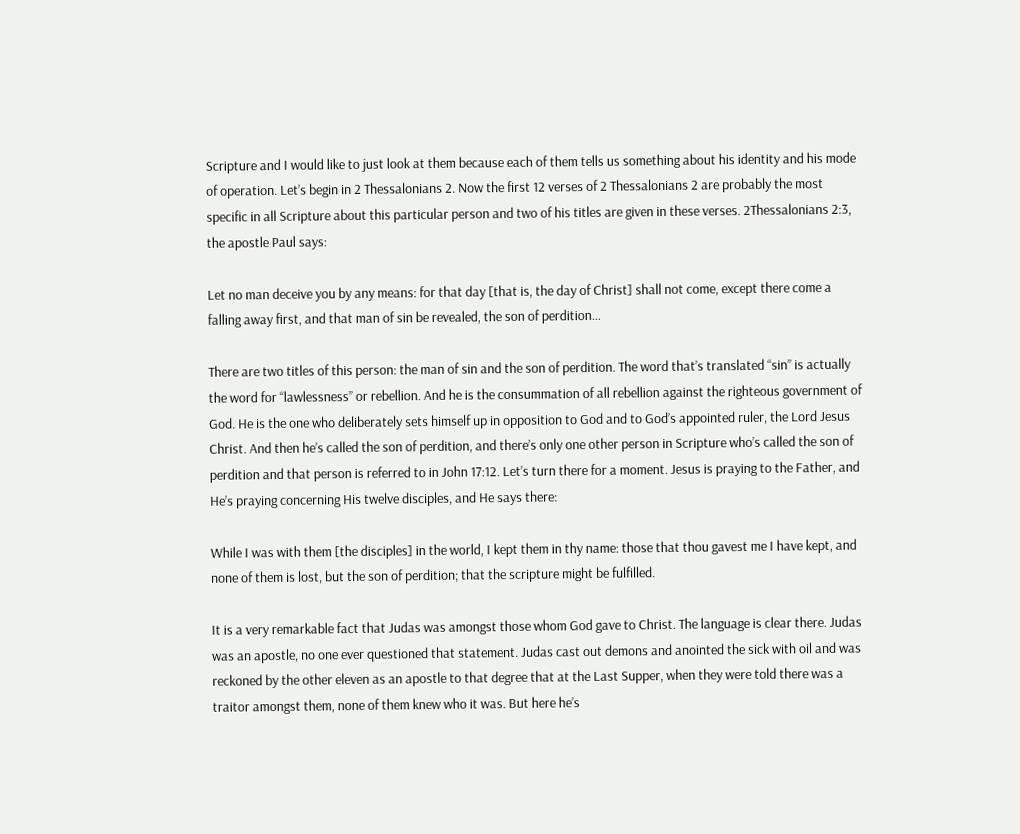Scripture and I would like to just look at them because each of them tells us something about his identity and his mode of operation. Let’s begin in 2 Thessalonians 2. Now the first 12 verses of 2 Thessalonians 2 are probably the most specific in all Scripture about this particular person and two of his titles are given in these verses. 2Thessalonians 2:3, the apostle Paul says:

Let no man deceive you by any means: for that day [that is, the day of Christ] shall not come, except there come a falling away first, and that man of sin be revealed, the son of perdition...

There are two titles of this person: the man of sin and the son of perdition. The word that’s translated “sin” is actually the word for “lawlessness” or rebellion. And he is the consummation of all rebellion against the righteous government of God. He is the one who deliberately sets himself up in opposition to God and to God’s appointed ruler, the Lord Jesus Christ. And then he’s called the son of perdition, and there’s only one other person in Scripture who’s called the son of perdition and that person is referred to in John 17:12. Let’s turn there for a moment. Jesus is praying to the Father, and He’s praying concerning His twelve disciples, and He says there:

While I was with them [the disciples] in the world, I kept them in thy name: those that thou gavest me I have kept, and none of them is lost, but the son of perdition; that the scripture might be fulfilled.

It is a very remarkable fact that Judas was amongst those whom God gave to Christ. The language is clear there. Judas was an apostle, no one ever questioned that statement. Judas cast out demons and anointed the sick with oil and was reckoned by the other eleven as an apostle to that degree that at the Last Supper, when they were told there was a traitor amongst them, none of them knew who it was. But here he’s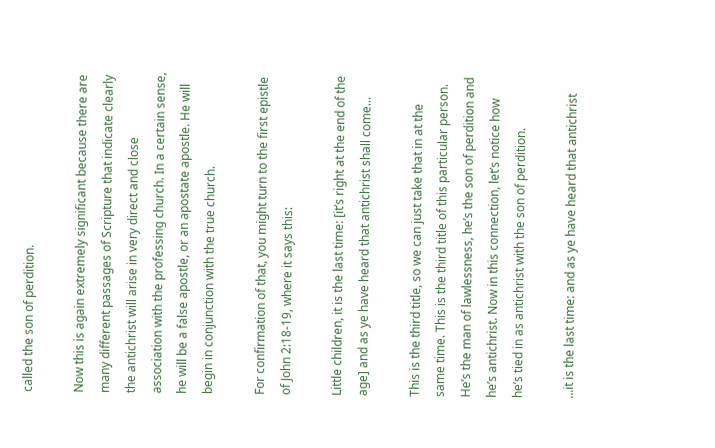called the son of perdition.

Now this is again extremely significant because there are many different passages of Scripture that indicate clearly the antichrist will arise in very direct and close association with the professing church. In a certain sense, he will be a false apostle, or an apostate apostle. He will begin in conjunction with the true church.

For confirmation of that, you might turn to the first epistle of John 2:18-19, where it says this:

Little children, it is the last time: [it’s right at the end of the age] and as ye have heard that antichrist shall come...

This is the third title, so we can just take that in at the same time. This is the third title of this particular person. He’s the man of lawlessness, he’s the son of perdition and he’s antichrist. Now in this connection, let’s notice how he’s tied in as antichrist with the son of perdition.

...it is the last time: and as ye have heard that antichrist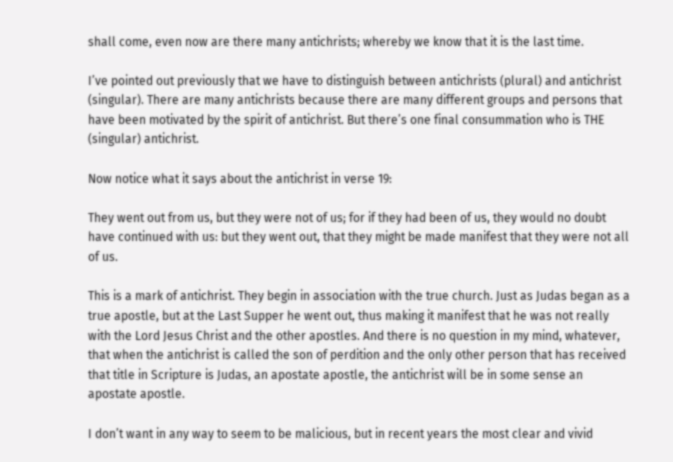shall come, even now are there many antichrists; whereby we know that it is the last time.

I’ve pointed out previously that we have to distinguish between antichrists (plural) and antichrist (singular). There are many antichrists because there are many different groups and persons that have been motivated by the spirit of antichrist. But there’s one final consummation who is THE (singular) antichrist.

Now notice what it says about the antichrist in verse 19:

They went out from us, but they were not of us; for if they had been of us, they would no doubt have continued with us: but they went out, that they might be made manifest that they were not all of us.

This is a mark of antichrist. They begin in association with the true church. Just as Judas began as a true apostle, but at the Last Supper he went out, thus making it manifest that he was not really with the Lord Jesus Christ and the other apostles. And there is no question in my mind, whatever, that when the antichrist is called the son of perdition and the only other person that has received that title in Scripture is Judas, an apostate apostle, the antichrist will be in some sense an apostate apostle.

I don’t want in any way to seem to be malicious, but in recent years the most clear and vivid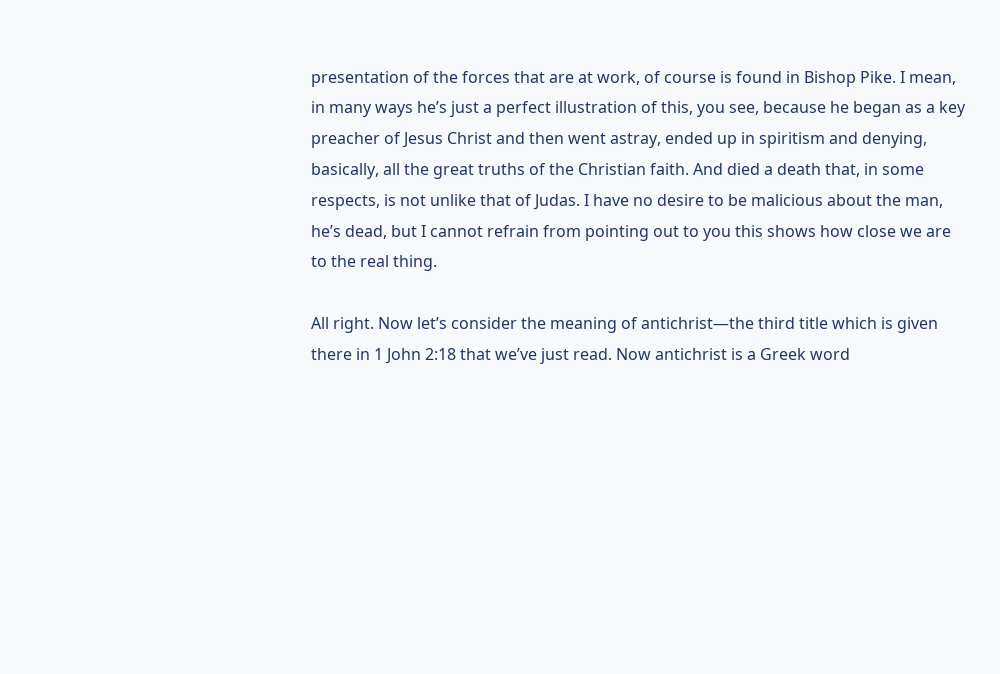presentation of the forces that are at work, of course is found in Bishop Pike. I mean, in many ways he’s just a perfect illustration of this, you see, because he began as a key preacher of Jesus Christ and then went astray, ended up in spiritism and denying, basically, all the great truths of the Christian faith. And died a death that, in some respects, is not unlike that of Judas. I have no desire to be malicious about the man, he’s dead, but I cannot refrain from pointing out to you this shows how close we are to the real thing.

All right. Now let’s consider the meaning of antichrist—the third title which is given there in 1 John 2:18 that we’ve just read. Now antichrist is a Greek word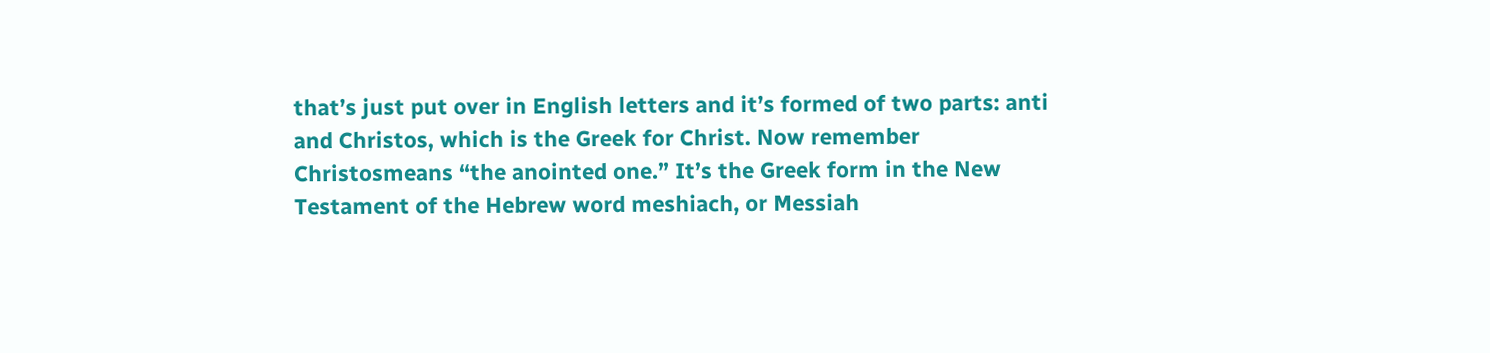that’s just put over in English letters and it’s formed of two parts: anti and Christos, which is the Greek for Christ. Now remember Christosmeans “the anointed one.” It’s the Greek form in the New Testament of the Hebrew word meshiach, or Messiah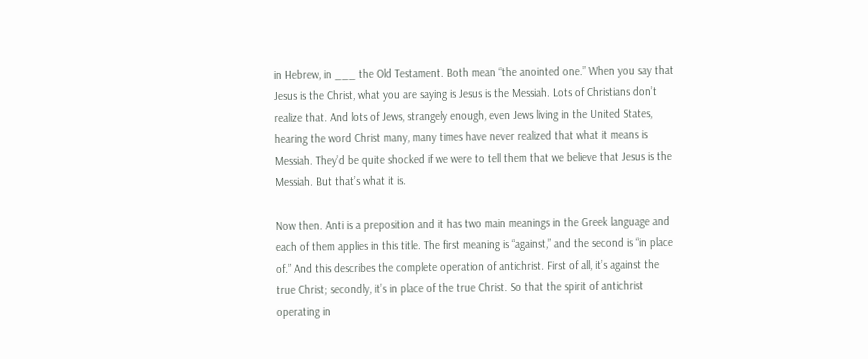in Hebrew, in ___ the Old Testament. Both mean “the anointed one.” When you say that Jesus is the Christ, what you are saying is Jesus is the Messiah. Lots of Christians don’t realize that. And lots of Jews, strangely enough, even Jews living in the United States, hearing the word Christ many, many times have never realized that what it means is Messiah. They’d be quite shocked if we were to tell them that we believe that Jesus is the Messiah. But that’s what it is.

Now then. Anti is a preposition and it has two main meanings in the Greek language and each of them applies in this title. The first meaning is “against,” and the second is “in place of.” And this describes the complete operation of antichrist. First of all, it’s against the true Christ; secondly, it’s in place of the true Christ. So that the spirit of antichrist operating in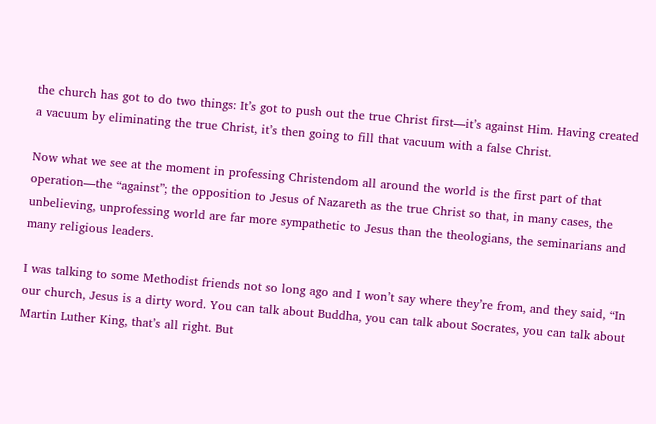the church has got to do two things: It’s got to push out the true Christ first—it’s against Him. Having created a vacuum by eliminating the true Christ, it’s then going to fill that vacuum with a false Christ.

Now what we see at the moment in professing Christendom all around the world is the first part of that operation—the “against”; the opposition to Jesus of Nazareth as the true Christ so that, in many cases, the unbelieving, unprofessing world are far more sympathetic to Jesus than the theologians, the seminarians and many religious leaders.

I was talking to some Methodist friends not so long ago and I won’t say where they’re from, and they said, “In our church, Jesus is a dirty word. You can talk about Buddha, you can talk about Socrates, you can talk about Martin Luther King, that’s all right. But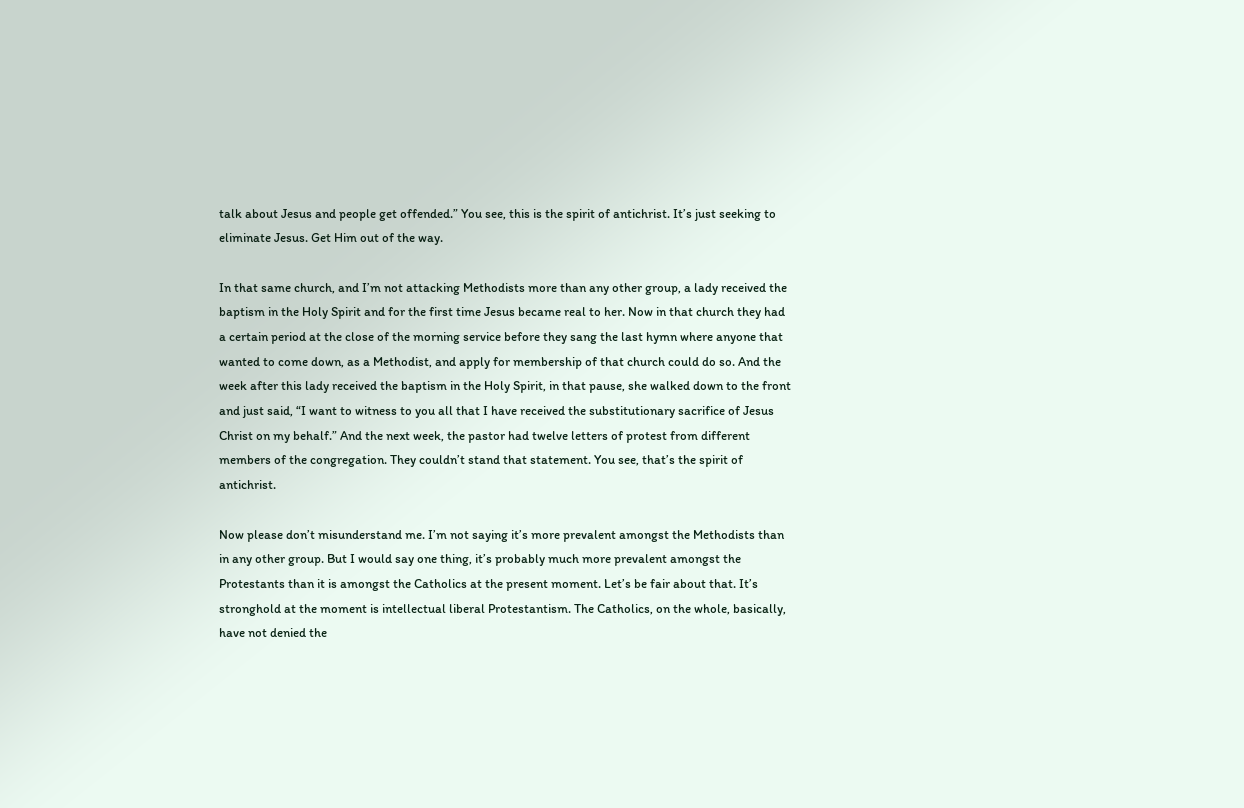talk about Jesus and people get offended.” You see, this is the spirit of antichrist. It’s just seeking to eliminate Jesus. Get Him out of the way.

In that same church, and I’m not attacking Methodists more than any other group, a lady received the baptism in the Holy Spirit and for the first time Jesus became real to her. Now in that church they had a certain period at the close of the morning service before they sang the last hymn where anyone that wanted to come down, as a Methodist, and apply for membership of that church could do so. And the week after this lady received the baptism in the Holy Spirit, in that pause, she walked down to the front and just said, “I want to witness to you all that I have received the substitutionary sacrifice of Jesus Christ on my behalf.” And the next week, the pastor had twelve letters of protest from different members of the congregation. They couldn’t stand that statement. You see, that’s the spirit of antichrist.

Now please don’t misunderstand me. I’m not saying it’s more prevalent amongst the Methodists than in any other group. But I would say one thing, it’s probably much more prevalent amongst the Protestants than it is amongst the Catholics at the present moment. Let’s be fair about that. It’s stronghold at the moment is intellectual liberal Protestantism. The Catholics, on the whole, basically, have not denied the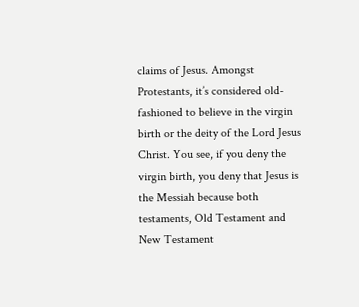claims of Jesus. Amongst Protestants, it’s considered old-fashioned to believe in the virgin birth or the deity of the Lord Jesus Christ. You see, if you deny the virgin birth, you deny that Jesus is the Messiah because both testaments, Old Testament and New Testament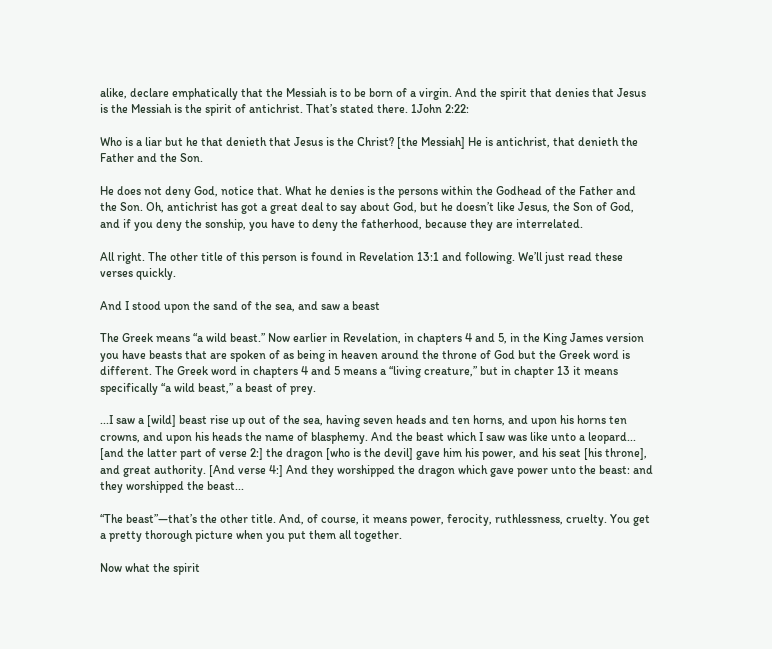alike, declare emphatically that the Messiah is to be born of a virgin. And the spirit that denies that Jesus is the Messiah is the spirit of antichrist. That’s stated there. 1John 2:22:

Who is a liar but he that denieth that Jesus is the Christ? [the Messiah] He is antichrist, that denieth the Father and the Son.

He does not deny God, notice that. What he denies is the persons within the Godhead of the Father and the Son. Oh, antichrist has got a great deal to say about God, but he doesn’t like Jesus, the Son of God, and if you deny the sonship, you have to deny the fatherhood, because they are interrelated.

All right. The other title of this person is found in Revelation 13:1 and following. We’ll just read these verses quickly.

And I stood upon the sand of the sea, and saw a beast

The Greek means “a wild beast.” Now earlier in Revelation, in chapters 4 and 5, in the King James version you have beasts that are spoken of as being in heaven around the throne of God but the Greek word is different. The Greek word in chapters 4 and 5 means a “living creature,” but in chapter 13 it means specifically “a wild beast,” a beast of prey.

...I saw a [wild] beast rise up out of the sea, having seven heads and ten horns, and upon his horns ten crowns, and upon his heads the name of blasphemy. And the beast which I saw was like unto a leopard... [and the latter part of verse 2:] the dragon [who is the devil] gave him his power, and his seat [his throne], and great authority. [And verse 4:] And they worshipped the dragon which gave power unto the beast: and they worshipped the beast...

“The beast”—that’s the other title. And, of course, it means power, ferocity, ruthlessness, cruelty. You get a pretty thorough picture when you put them all together.

Now what the spirit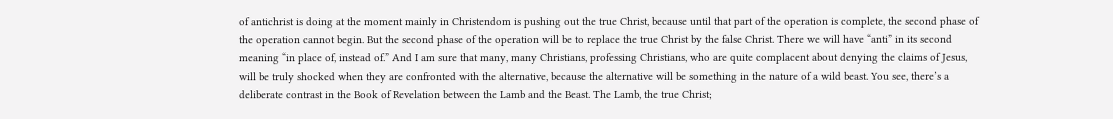of antichrist is doing at the moment mainly in Christendom is pushing out the true Christ, because until that part of the operation is complete, the second phase of the operation cannot begin. But the second phase of the operation will be to replace the true Christ by the false Christ. There we will have “anti” in its second meaning “in place of, instead of.” And I am sure that many, many Christians, professing Christians, who are quite complacent about denying the claims of Jesus, will be truly shocked when they are confronted with the alternative, because the alternative will be something in the nature of a wild beast. You see, there’s a deliberate contrast in the Book of Revelation between the Lamb and the Beast. The Lamb, the true Christ;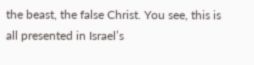the beast, the false Christ. You see, this is all presented in Israel’s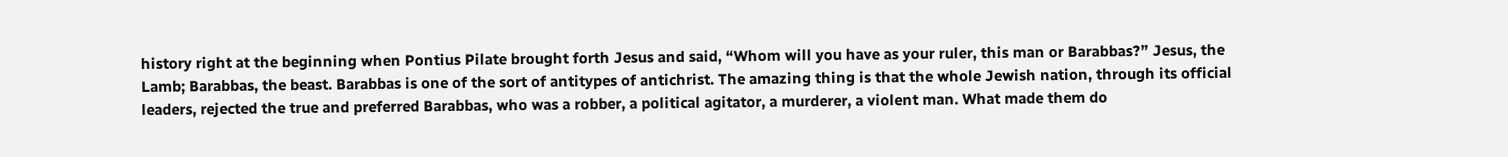history right at the beginning when Pontius Pilate brought forth Jesus and said, “Whom will you have as your ruler, this man or Barabbas?” Jesus, the Lamb; Barabbas, the beast. Barabbas is one of the sort of antitypes of antichrist. The amazing thing is that the whole Jewish nation, through its official leaders, rejected the true and preferred Barabbas, who was a robber, a political agitator, a murderer, a violent man. What made them do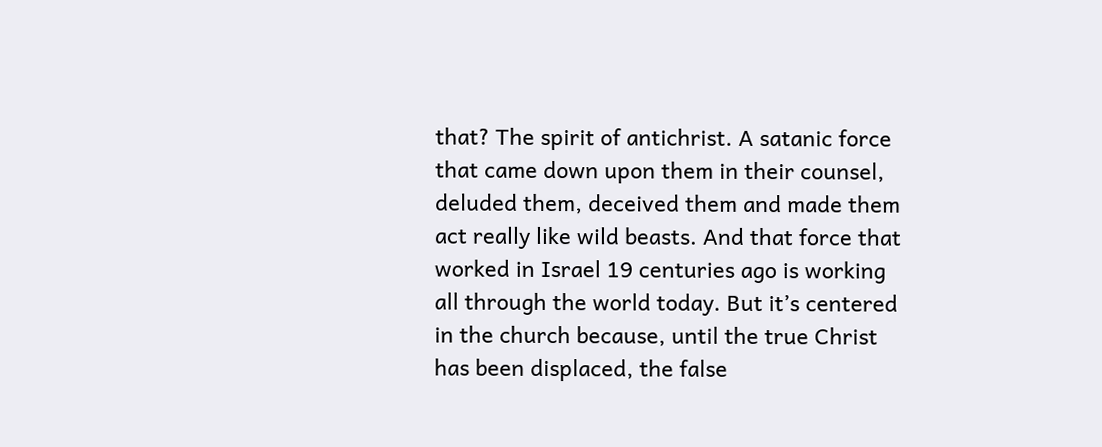that? The spirit of antichrist. A satanic force that came down upon them in their counsel, deluded them, deceived them and made them act really like wild beasts. And that force that worked in Israel 19 centuries ago is working all through the world today. But it’s centered in the church because, until the true Christ has been displaced, the false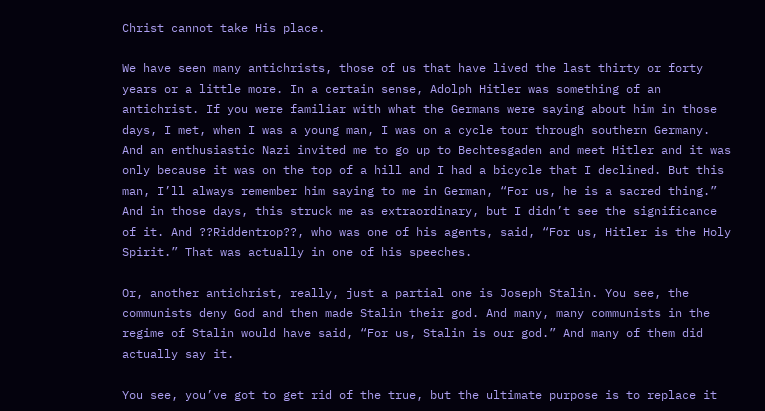Christ cannot take His place.

We have seen many antichrists, those of us that have lived the last thirty or forty years or a little more. In a certain sense, Adolph Hitler was something of an antichrist. If you were familiar with what the Germans were saying about him in those days, I met, when I was a young man, I was on a cycle tour through southern Germany. And an enthusiastic Nazi invited me to go up to Bechtesgaden and meet Hitler and it was only because it was on the top of a hill and I had a bicycle that I declined. But this man, I’ll always remember him saying to me in German, “For us, he is a sacred thing.” And in those days, this struck me as extraordinary, but I didn’t see the significance of it. And ??Riddentrop??, who was one of his agents, said, “For us, Hitler is the Holy Spirit.” That was actually in one of his speeches.

Or, another antichrist, really, just a partial one is Joseph Stalin. You see, the communists deny God and then made Stalin their god. And many, many communists in the regime of Stalin would have said, “For us, Stalin is our god.” And many of them did actually say it.

You see, you’ve got to get rid of the true, but the ultimate purpose is to replace it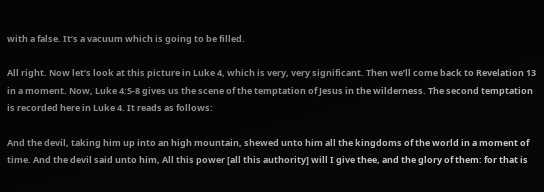with a false. It’s a vacuum which is going to be filled.

All right. Now let’s look at this picture in Luke 4, which is very, very significant. Then we’ll come back to Revelation 13 in a moment. Now, Luke 4:5-8 gives us the scene of the temptation of Jesus in the wilderness. The second temptation is recorded here in Luke 4. It reads as follows:

And the devil, taking him up into an high mountain, shewed unto him all the kingdoms of the world in a moment of time. And the devil said unto him, All this power [all this authority] will I give thee, and the glory of them: for that is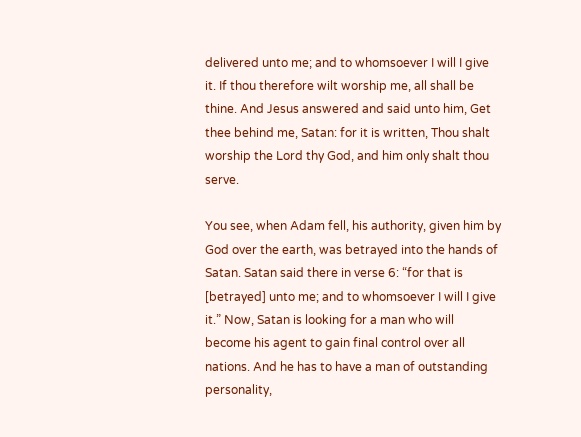delivered unto me; and to whomsoever I will I give it. If thou therefore wilt worship me, all shall be thine. And Jesus answered and said unto him, Get thee behind me, Satan: for it is written, Thou shalt worship the Lord thy God, and him only shalt thou serve.

You see, when Adam fell, his authority, given him by God over the earth, was betrayed into the hands of Satan. Satan said there in verse 6: “for that is [betrayed] unto me; and to whomsoever I will I give it.” Now, Satan is looking for a man who will become his agent to gain final control over all nations. And he has to have a man of outstanding personality,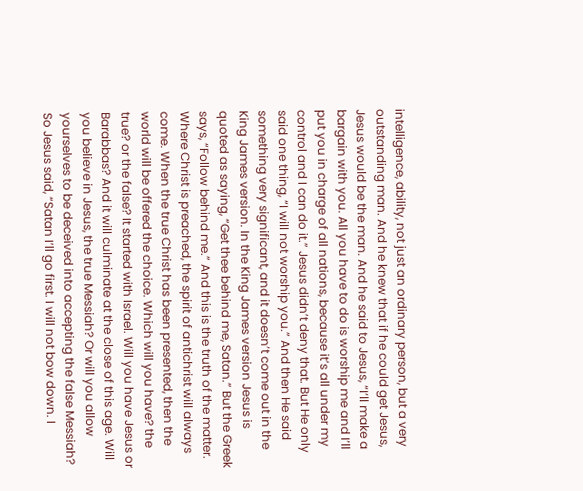intelligence, ability, not just an ordinary person, but a very outstanding man. And he knew that if he could get Jesus, Jesus would be the man. And he said to Jesus, “I’ll make a bargain with you. All you have to do is worship me and I’ll put you in charge of all nations, because it’s all under my control and I can do it.” Jesus didn’t deny that. But He only said one thing, “I will not worship you.” And then He said something very significant, and it doesn’t come out in the King James version. In the King James version Jesus is quoted as saying, “Get thee behind me, Satan.” But the Greek says, “Follow behind me.” And this is the truth of the matter. Where Christ is preached, the spirit of antichrist will always come. When the true Christ has been presented, then the world will be offered the choice. Which will you have? the true? or the false? It started with Israel. Will you have Jesus or Barabbas? And it will culminate at the close of this age. Will you believe in Jesus, the true Messiah? Or will you allow yourselves to be deceived into accepting the false Messiah? So Jesus said, “Satan I’ll go first. I will not bow down. I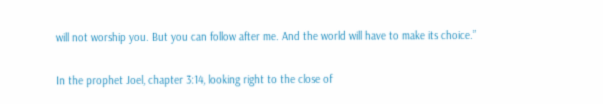will not worship you. But you can follow after me. And the world will have to make its choice.”

In the prophet Joel, chapter 3:14, looking right to the close of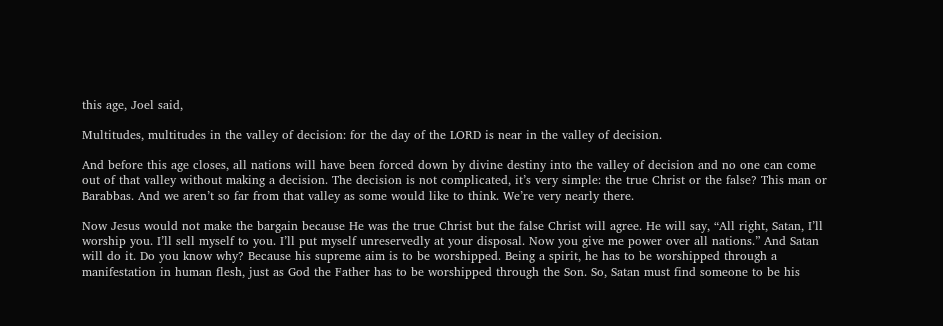this age, Joel said,

Multitudes, multitudes in the valley of decision: for the day of the LORD is near in the valley of decision.

And before this age closes, all nations will have been forced down by divine destiny into the valley of decision and no one can come out of that valley without making a decision. The decision is not complicated, it’s very simple: the true Christ or the false? This man or Barabbas. And we aren’t so far from that valley as some would like to think. We’re very nearly there.

Now Jesus would not make the bargain because He was the true Christ but the false Christ will agree. He will say, “All right, Satan, I’ll worship you. I’ll sell myself to you. I’ll put myself unreservedly at your disposal. Now you give me power over all nations.” And Satan will do it. Do you know why? Because his supreme aim is to be worshipped. Being a spirit, he has to be worshipped through a manifestation in human flesh, just as God the Father has to be worshipped through the Son. So, Satan must find someone to be his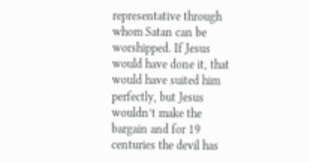representative through whom Satan can be worshipped. If Jesus would have done it, that would have suited him perfectly, but Jesus wouldn’t make the bargain and for 19 centuries the devil has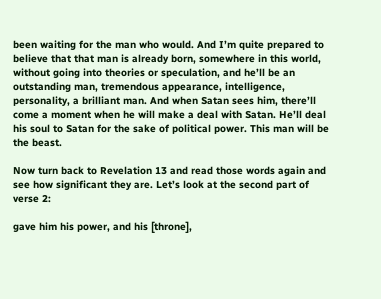been waiting for the man who would. And I’m quite prepared to believe that that man is already born, somewhere in this world, without going into theories or speculation, and he’ll be an outstanding man, tremendous appearance, intelligence, personality, a brilliant man. And when Satan sees him, there’ll come a moment when he will make a deal with Satan. He’ll deal his soul to Satan for the sake of political power. This man will be the beast.

Now turn back to Revelation 13 and read those words again and see how significant they are. Let’s look at the second part of verse 2:

gave him his power, and his [throne],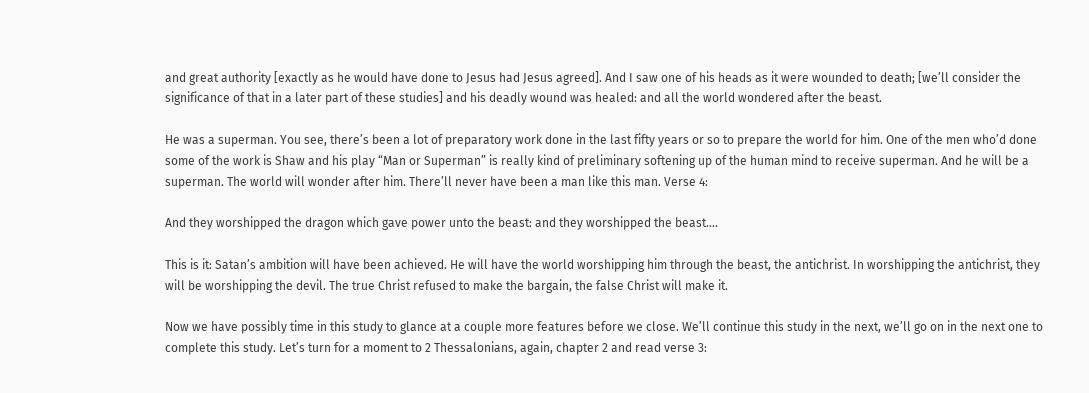and great authority [exactly as he would have done to Jesus had Jesus agreed]. And I saw one of his heads as it were wounded to death; [we’ll consider the significance of that in a later part of these studies] and his deadly wound was healed: and all the world wondered after the beast.

He was a superman. You see, there’s been a lot of preparatory work done in the last fifty years or so to prepare the world for him. One of the men who’d done some of the work is Shaw and his play “Man or Superman” is really kind of preliminary softening up of the human mind to receive superman. And he will be a superman. The world will wonder after him. There’ll never have been a man like this man. Verse 4:

And they worshipped the dragon which gave power unto the beast: and they worshipped the beast....

This is it: Satan’s ambition will have been achieved. He will have the world worshipping him through the beast, the antichrist. In worshipping the antichrist, they will be worshipping the devil. The true Christ refused to make the bargain, the false Christ will make it.

Now we have possibly time in this study to glance at a couple more features before we close. We’ll continue this study in the next, we’ll go on in the next one to complete this study. Let’s turn for a moment to 2 Thessalonians, again, chapter 2 and read verse 3: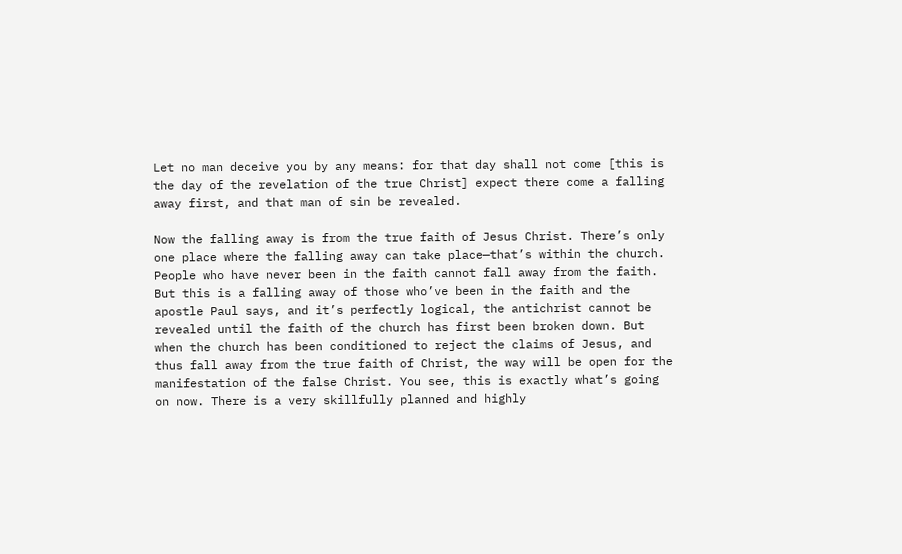Let no man deceive you by any means: for that day shall not come [this is the day of the revelation of the true Christ] expect there come a falling away first, and that man of sin be revealed.

Now the falling away is from the true faith of Jesus Christ. There’s only one place where the falling away can take place—that’s within the church. People who have never been in the faith cannot fall away from the faith. But this is a falling away of those who’ve been in the faith and the apostle Paul says, and it’s perfectly logical, the antichrist cannot be revealed until the faith of the church has first been broken down. But when the church has been conditioned to reject the claims of Jesus, and thus fall away from the true faith of Christ, the way will be open for the manifestation of the false Christ. You see, this is exactly what’s going on now. There is a very skillfully planned and highly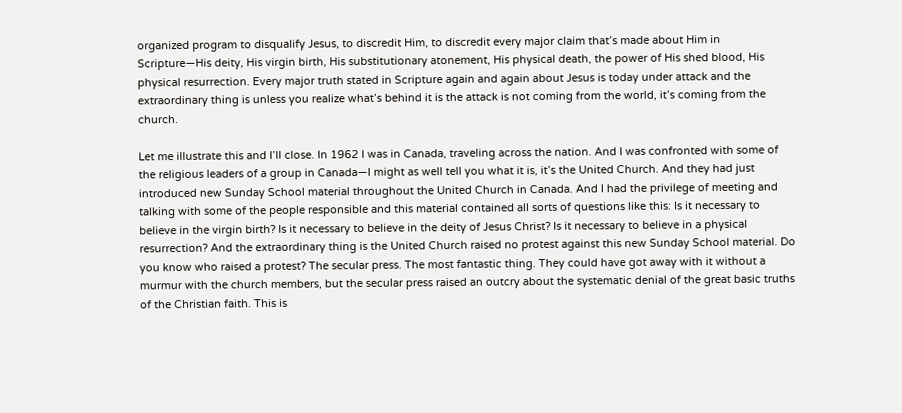organized program to disqualify Jesus, to discredit Him, to discredit every major claim that’s made about Him in Scripture—His deity, His virgin birth, His substitutionary atonement, His physical death, the power of His shed blood, His physical resurrection. Every major truth stated in Scripture again and again about Jesus is today under attack and the extraordinary thing is unless you realize what’s behind it is the attack is not coming from the world, it’s coming from the church.

Let me illustrate this and I’ll close. In 1962 I was in Canada, traveling across the nation. And I was confronted with some of the religious leaders of a group in Canada—I might as well tell you what it is, it’s the United Church. And they had just introduced new Sunday School material throughout the United Church in Canada. And I had the privilege of meeting and talking with some of the people responsible and this material contained all sorts of questions like this: Is it necessary to believe in the virgin birth? Is it necessary to believe in the deity of Jesus Christ? Is it necessary to believe in a physical resurrection? And the extraordinary thing is the United Church raised no protest against this new Sunday School material. Do you know who raised a protest? The secular press. The most fantastic thing. They could have got away with it without a murmur with the church members, but the secular press raised an outcry about the systematic denial of the great basic truths of the Christian faith. This is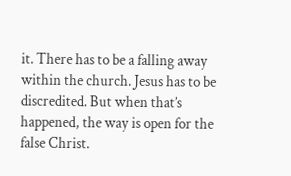it. There has to be a falling away within the church. Jesus has to be discredited. But when that’s happened, the way is open for the false Christ.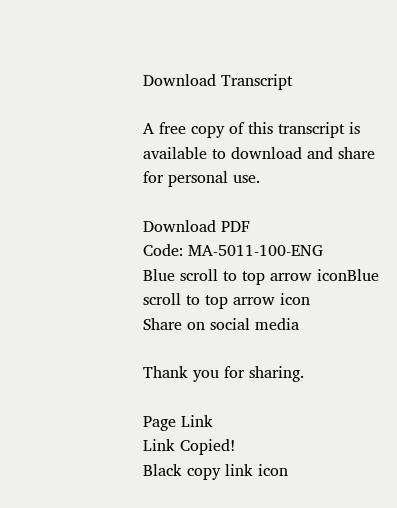Download Transcript

A free copy of this transcript is available to download and share for personal use.

Download PDF
Code: MA-5011-100-ENG
Blue scroll to top arrow iconBlue scroll to top arrow icon
Share on social media

Thank you for sharing.

Page Link
Link Copied!
Black copy link icon